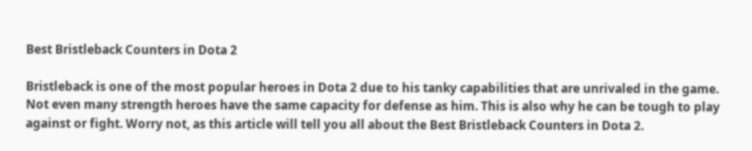Best Bristleback Counters in Dota 2

Bristleback is one of the most popular heroes in Dota 2 due to his tanky capabilities that are unrivaled in the game. Not even many strength heroes have the same capacity for defense as him. This is also why he can be tough to play against or fight. Worry not, as this article will tell you all about the Best Bristleback Counters in Dota 2.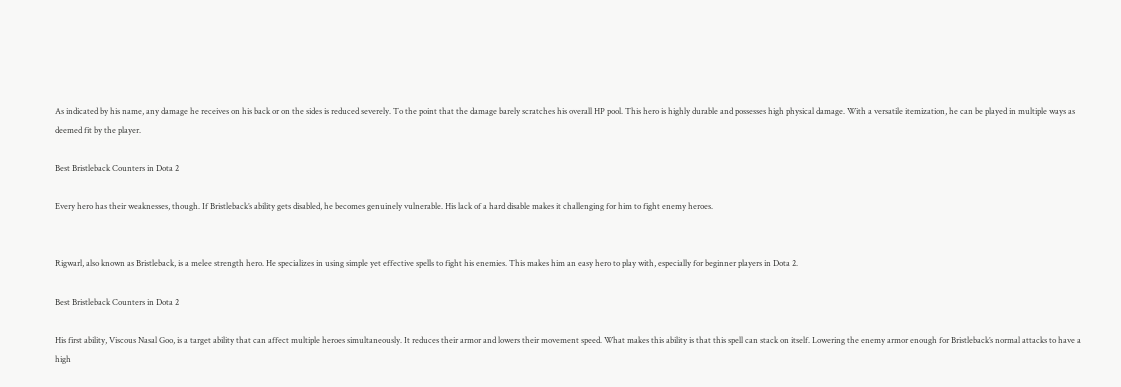As indicated by his name, any damage he receives on his back or on the sides is reduced severely. To the point that the damage barely scratches his overall HP pool. This hero is highly durable and possesses high physical damage. With a versatile itemization, he can be played in multiple ways as deemed fit by the player.

Best Bristleback Counters in Dota 2

Every hero has their weaknesses, though. If Bristleback’s ability gets disabled, he becomes genuinely vulnerable. His lack of a hard disable makes it challenging for him to fight enemy heroes.


Rigwarl, also known as Bristleback, is a melee strength hero. He specializes in using simple yet effective spells to fight his enemies. This makes him an easy hero to play with, especially for beginner players in Dota 2.

Best Bristleback Counters in Dota 2

His first ability, Viscous Nasal Goo, is a target ability that can affect multiple heroes simultaneously. It reduces their armor and lowers their movement speed. What makes this ability is that this spell can stack on itself. Lowering the enemy armor enough for Bristleback’s normal attacks to have a high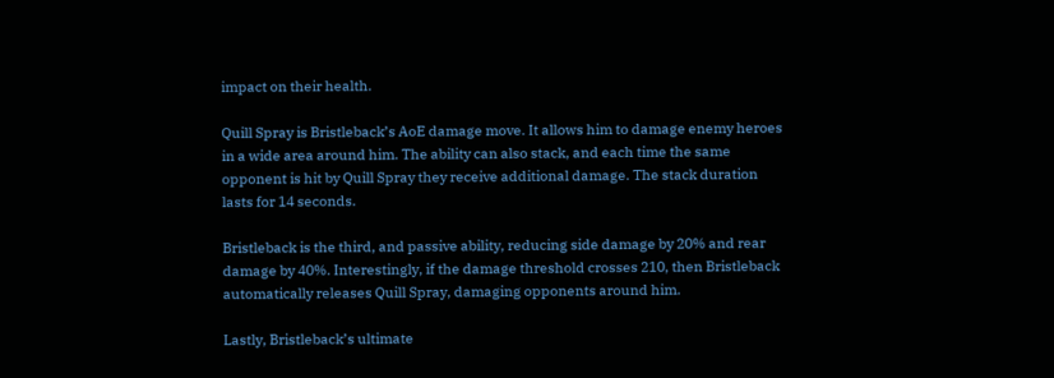impact on their health.

Quill Spray is Bristleback’s AoE damage move. It allows him to damage enemy heroes in a wide area around him. The ability can also stack, and each time the same opponent is hit by Quill Spray they receive additional damage. The stack duration lasts for 14 seconds.

Bristleback is the third, and passive ability, reducing side damage by 20% and rear damage by 40%. Interestingly, if the damage threshold crosses 210, then Bristleback automatically releases Quill Spray, damaging opponents around him.

Lastly, Bristleback’s ultimate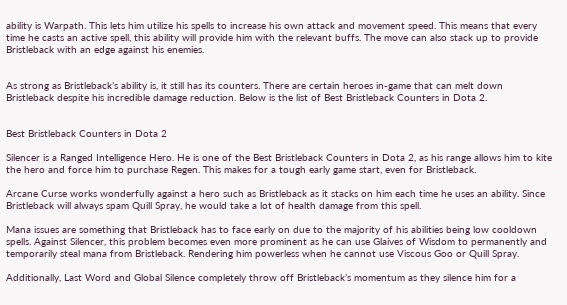ability is Warpath. This lets him utilize his spells to increase his own attack and movement speed. This means that every time he casts an active spell, this ability will provide him with the relevant buffs. The move can also stack up to provide Bristleback with an edge against his enemies.


As strong as Bristleback’s ability is, it still has its counters. There are certain heroes in-game that can melt down Bristleback despite his incredible damage reduction. Below is the list of Best Bristleback Counters in Dota 2.


Best Bristleback Counters in Dota 2

Silencer is a Ranged Intelligence Hero. He is one of the Best Bristleback Counters in Dota 2, as his range allows him to kite the hero and force him to purchase Regen. This makes for a tough early game start, even for Bristleback.

Arcane Curse works wonderfully against a hero such as Bristleback as it stacks on him each time he uses an ability. Since Bristleback will always spam Quill Spray, he would take a lot of health damage from this spell.

Mana issues are something that Bristleback has to face early on due to the majority of his abilities being low cooldown spells. Against Silencer, this problem becomes even more prominent as he can use Glaives of Wisdom to permanently and temporarily steal mana from Bristleback. Rendering him powerless when he cannot use Viscous Goo or Quill Spray.

Additionally, Last Word and Global Silence completely throw off Bristleback’s momentum as they silence him for a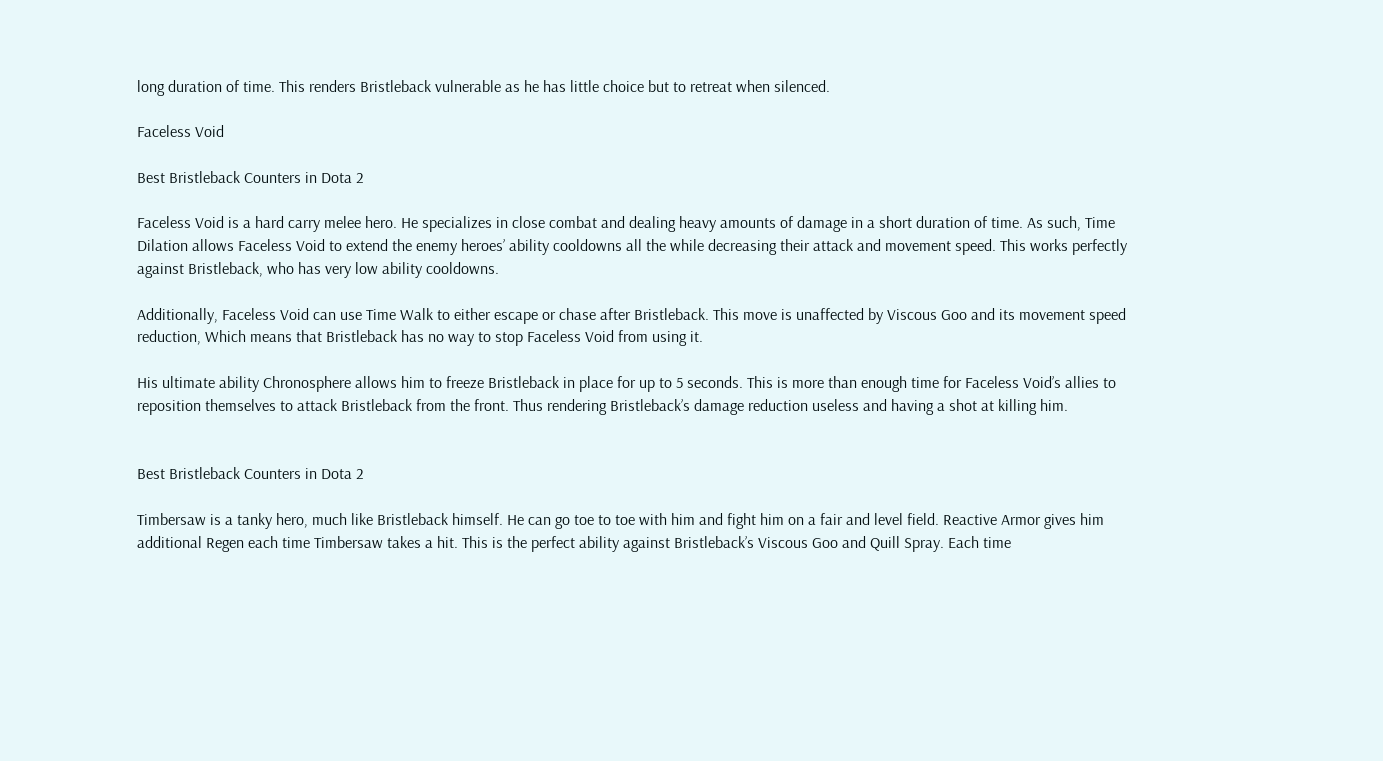long duration of time. This renders Bristleback vulnerable as he has little choice but to retreat when silenced.

Faceless Void

Best Bristleback Counters in Dota 2

Faceless Void is a hard carry melee hero. He specializes in close combat and dealing heavy amounts of damage in a short duration of time. As such, Time Dilation allows Faceless Void to extend the enemy heroes’ ability cooldowns all the while decreasing their attack and movement speed. This works perfectly against Bristleback, who has very low ability cooldowns.

Additionally, Faceless Void can use Time Walk to either escape or chase after Bristleback. This move is unaffected by Viscous Goo and its movement speed reduction, Which means that Bristleback has no way to stop Faceless Void from using it.

His ultimate ability Chronosphere allows him to freeze Bristleback in place for up to 5 seconds. This is more than enough time for Faceless Void’s allies to reposition themselves to attack Bristleback from the front. Thus rendering Bristleback’s damage reduction useless and having a shot at killing him.


Best Bristleback Counters in Dota 2

Timbersaw is a tanky hero, much like Bristleback himself. He can go toe to toe with him and fight him on a fair and level field. Reactive Armor gives him additional Regen each time Timbersaw takes a hit. This is the perfect ability against Bristleback’s Viscous Goo and Quill Spray. Each time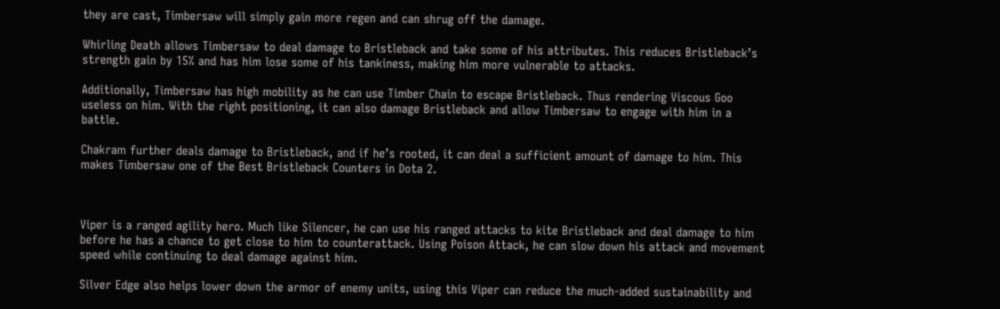they are cast, Timbersaw will simply gain more regen and can shrug off the damage.

Whirling Death allows Timbersaw to deal damage to Bristleback and take some of his attributes. This reduces Bristleback’s strength gain by 15% and has him lose some of his tankiness, making him more vulnerable to attacks.

Additionally, Timbersaw has high mobility as he can use Timber Chain to escape Bristleback. Thus rendering Viscous Goo useless on him. With the right positioning, it can also damage Bristleback and allow Timbersaw to engage with him in a battle.

Chakram further deals damage to Bristleback, and if he’s rooted, it can deal a sufficient amount of damage to him. This makes Timbersaw one of the Best Bristleback Counters in Dota 2.



Viper is a ranged agility hero. Much like Silencer, he can use his ranged attacks to kite Bristleback and deal damage to him before he has a chance to get close to him to counterattack. Using Poison Attack, he can slow down his attack and movement speed while continuing to deal damage against him.

Silver Edge also helps lower down the armor of enemy units, using this Viper can reduce the much-added sustainability and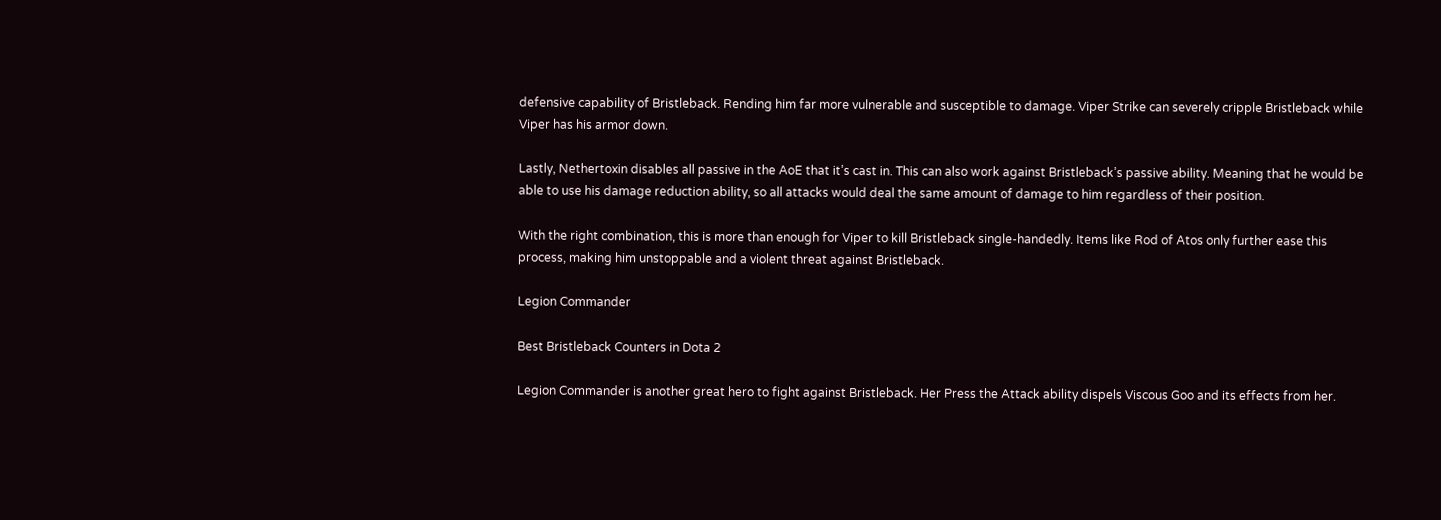defensive capability of Bristleback. Rending him far more vulnerable and susceptible to damage. Viper Strike can severely cripple Bristleback while Viper has his armor down.

Lastly, Nethertoxin disables all passive in the AoE that it’s cast in. This can also work against Bristleback’s passive ability. Meaning that he would be able to use his damage reduction ability, so all attacks would deal the same amount of damage to him regardless of their position.

With the right combination, this is more than enough for Viper to kill Bristleback single-handedly. Items like Rod of Atos only further ease this process, making him unstoppable and a violent threat against Bristleback.

Legion Commander

Best Bristleback Counters in Dota 2

Legion Commander is another great hero to fight against Bristleback. Her Press the Attack ability dispels Viscous Goo and its effects from her.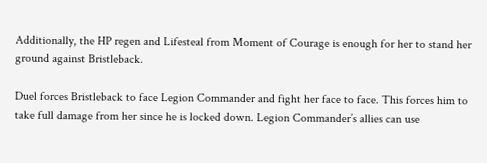Additionally, the HP regen and Lifesteal from Moment of Courage is enough for her to stand her ground against Bristleback.

Duel forces Bristleback to face Legion Commander and fight her face to face. This forces him to take full damage from her since he is locked down. Legion Commander’s allies can use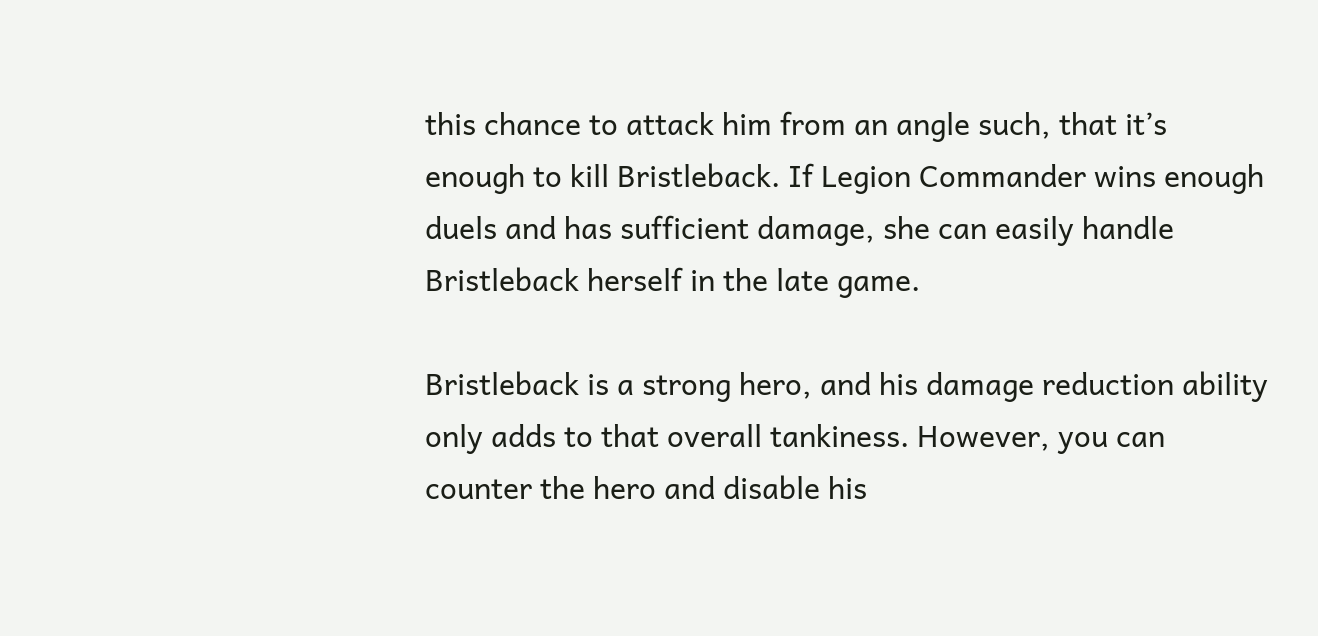this chance to attack him from an angle such, that it’s enough to kill Bristleback. If Legion Commander wins enough duels and has sufficient damage, she can easily handle Bristleback herself in the late game.

Bristleback is a strong hero, and his damage reduction ability only adds to that overall tankiness. However, you can counter the hero and disable his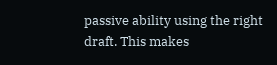passive ability using the right draft. This makes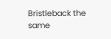Bristleback the same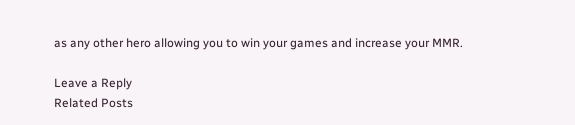as any other hero allowing you to win your games and increase your MMR.

Leave a Reply
Related Posts